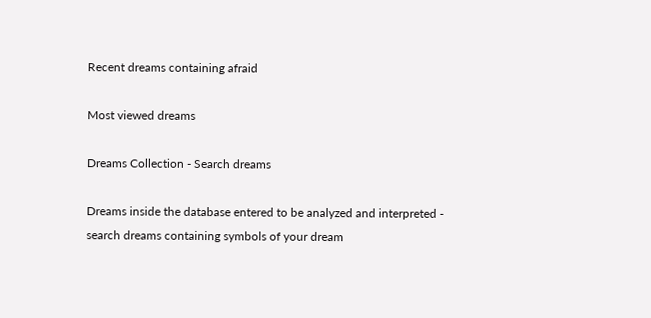Recent dreams containing afraid

Most viewed dreams

Dreams Collection - Search dreams

Dreams inside the database entered to be analyzed and interpreted - search dreams containing symbols of your dream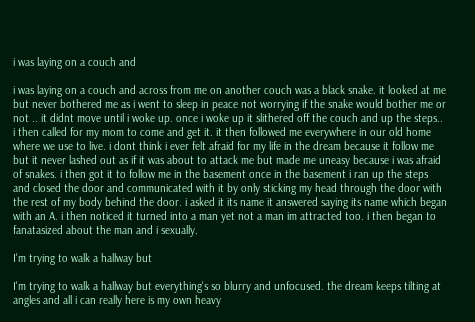i was laying on a couch and

i was laying on a couch and across from me on another couch was a black snake. it looked at me but never bothered me as i went to sleep in peace not worrying if the snake would bother me or not .. it didnt move until i woke up. once i woke up it slithered off the couch and up the steps.. i then called for my mom to come and get it. it then followed me everywhere in our old home where we use to live. i dont think i ever felt afraid for my life in the dream because it follow me but it never lashed out as if it was about to attack me but made me uneasy because i was afraid of snakes. i then got it to follow me in the basement once in the basement i ran up the steps and closed the door and communicated with it by only sticking my head through the door with the rest of my body behind the door. i asked it its name it answered saying its name which began with an A. i then noticed it turned into a man yet not a man im attracted too. i then began to fanatasized about the man and i sexually.

I'm trying to walk a hallway but

I'm trying to walk a hallway but everything's so blurry and unfocused. the dream keeps tilting at angles and all i can really here is my own heavy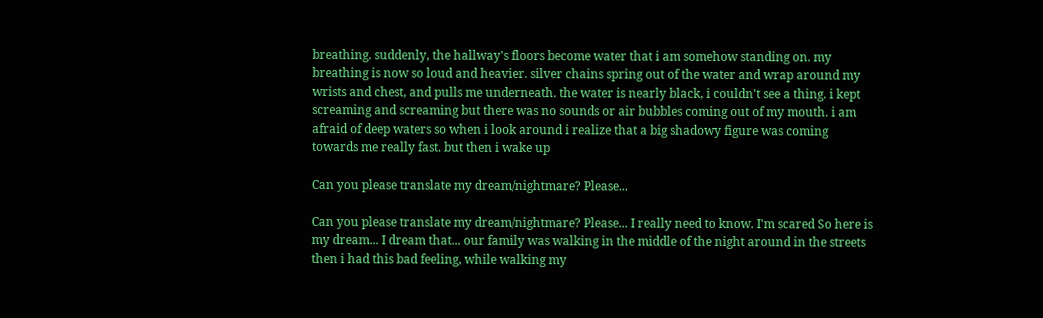breathing. suddenly, the hallway's floors become water that i am somehow standing on. my breathing is now so loud and heavier. silver chains spring out of the water and wrap around my wrists and chest, and pulls me underneath. the water is nearly black, i couldn't see a thing. i kept screaming and screaming but there was no sounds or air bubbles coming out of my mouth. i am afraid of deep waters so when i look around i realize that a big shadowy figure was coming towards me really fast. but then i wake up

Can you please translate my dream/nightmare? Please...

Can you please translate my dream/nightmare? Please... I really need to know. I'm scared So here is my dream... I dream that... our family was walking in the middle of the night around in the streets then i had this bad feeling, while walking my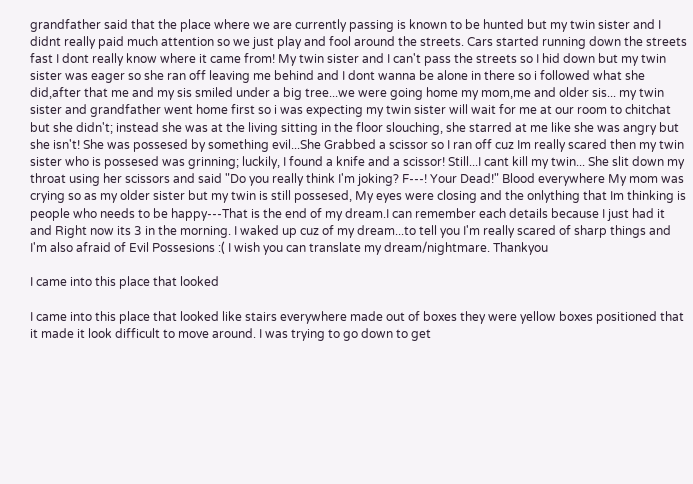grandfather said that the place where we are currently passing is known to be hunted but my twin sister and I didnt really paid much attention so we just play and fool around the streets. Cars started running down the streets fast I dont really know where it came from! My twin sister and I can't pass the streets so I hid down but my twin sister was eager so she ran off leaving me behind and I dont wanna be alone in there so i followed what she did,after that me and my sis smiled under a big tree...we were going home my mom,me and older sis... my twin sister and grandfather went home first so i was expecting my twin sister will wait for me at our room to chitchat but she didn't; instead she was at the living sitting in the floor slouching, she starred at me like she was angry but she isn't! She was possesed by something evil...She Grabbed a scissor so I ran off cuz Im really scared then my twin sister who is possesed was grinning; luckily, I found a knife and a scissor! Still...I cant kill my twin... She slit down my throat using her scissors and said "Do you really think I'm joking? F---! Your Dead!" Blood everywhere My mom was crying so as my older sister but my twin is still possesed, My eyes were closing and the onlything that Im thinking is people who needs to be happy---That is the end of my dream.I can remember each details because I just had it and Right now its 3 in the morning. I waked up cuz of my dream...to tell you I'm really scared of sharp things and I'm also afraid of Evil Possesions :( I wish you can translate my dream/nightmare. Thankyou

I came into this place that looked

I came into this place that looked like stairs everywhere made out of boxes they were yellow boxes positioned that it made it look difficult to move around. I was trying to go down to get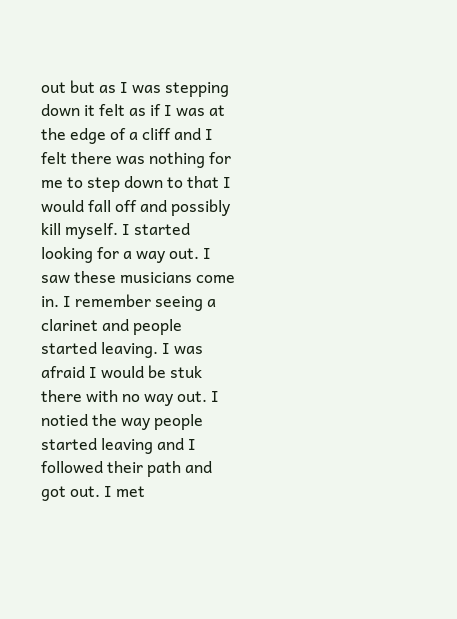out but as I was stepping down it felt as if I was at the edge of a cliff and I felt there was nothing for me to step down to that I would fall off and possibly kill myself. I started looking for a way out. I saw these musicians come in. I remember seeing a clarinet and people started leaving. I was afraid I would be stuk there with no way out. I notied the way people started leaving and I followed their path and got out. I met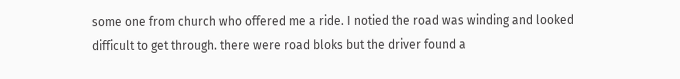some one from church who offered me a ride. I notied the road was winding and looked difficult to get through. there were road bloks but the driver found a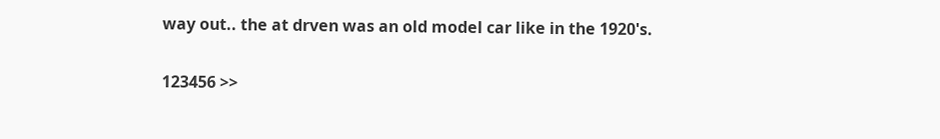way out.. the at drven was an old model car like in the 1920's.


123456 >>